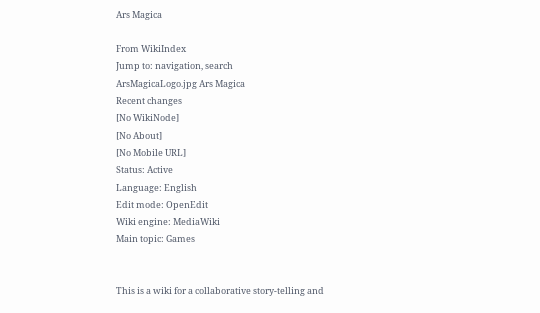Ars Magica

From WikiIndex
Jump to: navigation, search
ArsMagicaLogo.jpg Ars Magica
Recent changes
[No WikiNode]
[No About]
[No Mobile URL]
Status: Active
Language: English
Edit mode: OpenEdit
Wiki engine: MediaWiki
Main topic: Games


This is a wiki for a collaborative story-telling and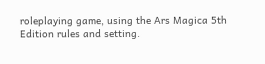roleplaying game, using the Ars Magica 5th Edition rules and setting.